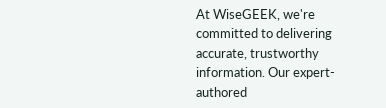At WiseGEEK, we're committed to delivering accurate, trustworthy information. Our expert-authored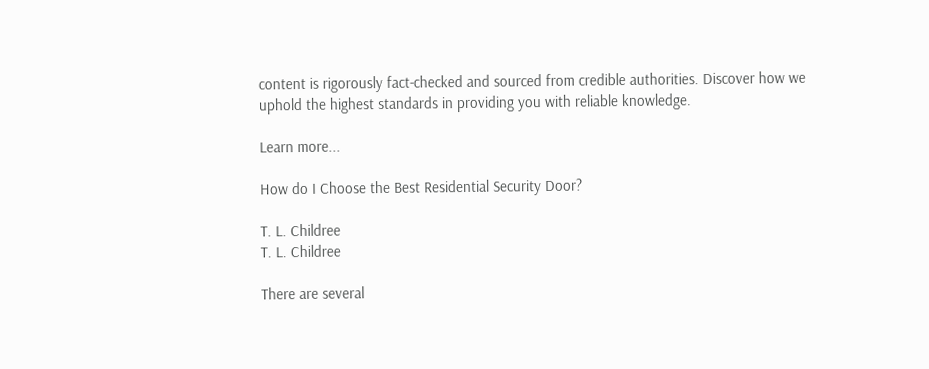content is rigorously fact-checked and sourced from credible authorities. Discover how we uphold the highest standards in providing you with reliable knowledge.

Learn more...

How do I Choose the Best Residential Security Door?

T. L. Childree
T. L. Childree

There are several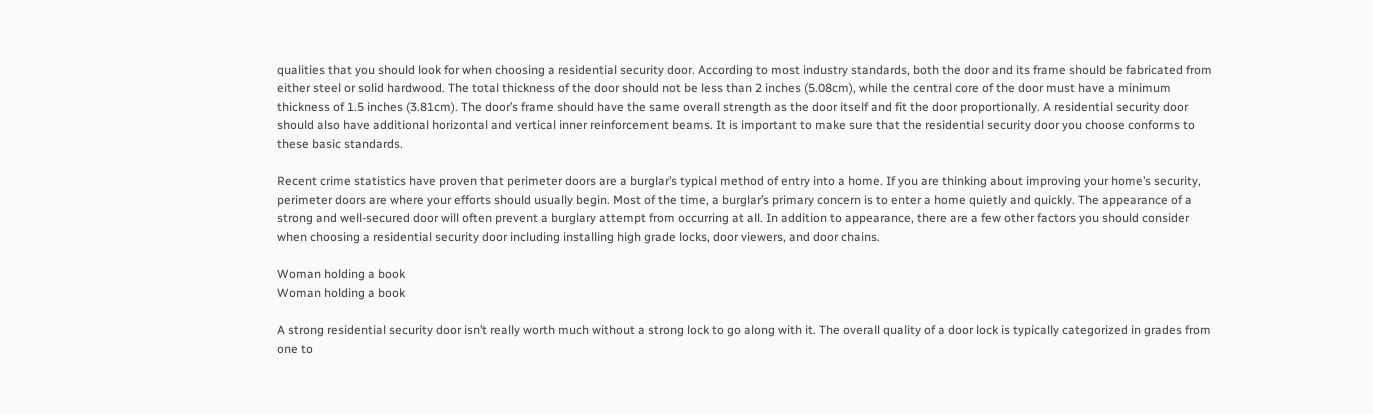qualities that you should look for when choosing a residential security door. According to most industry standards, both the door and its frame should be fabricated from either steel or solid hardwood. The total thickness of the door should not be less than 2 inches (5.08cm), while the central core of the door must have a minimum thickness of 1.5 inches (3.81cm). The door’s frame should have the same overall strength as the door itself and fit the door proportionally. A residential security door should also have additional horizontal and vertical inner reinforcement beams. It is important to make sure that the residential security door you choose conforms to these basic standards.

Recent crime statistics have proven that perimeter doors are a burglar’s typical method of entry into a home. If you are thinking about improving your home’s security, perimeter doors are where your efforts should usually begin. Most of the time, a burglar’s primary concern is to enter a home quietly and quickly. The appearance of a strong and well-secured door will often prevent a burglary attempt from occurring at all. In addition to appearance, there are a few other factors you should consider when choosing a residential security door including installing high grade locks, door viewers, and door chains.

Woman holding a book
Woman holding a book

A strong residential security door isn’t really worth much without a strong lock to go along with it. The overall quality of a door lock is typically categorized in grades from one to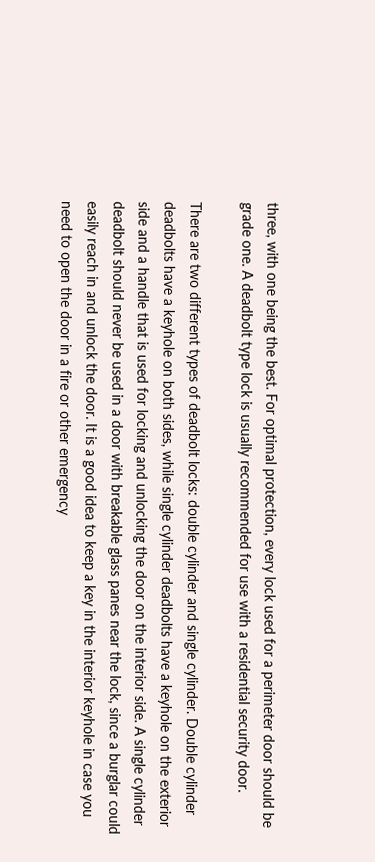three, with one being the best. For optimal protection, every lock used for a perimeter door should be grade one. A deadbolt type lock is usually recommended for use with a residential security door.

There are two different types of deadbolt locks: double cylinder and single cylinder. Double cylinder deadbolts have a keyhole on both sides, while single cylinder deadbolts have a keyhole on the exterior side and a handle that is used for locking and unlocking the door on the interior side. A single cylinder deadbolt should never be used in a door with breakable glass panes near the lock, since a burglar could easily reach in and unlock the door. It is a good idea to keep a key in the interior keyhole in case you need to open the door in a fire or other emergency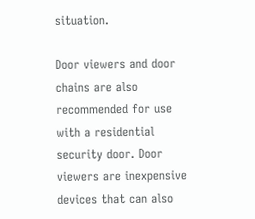situation.

Door viewers and door chains are also recommended for use with a residential security door. Door viewers are inexpensive devices that can also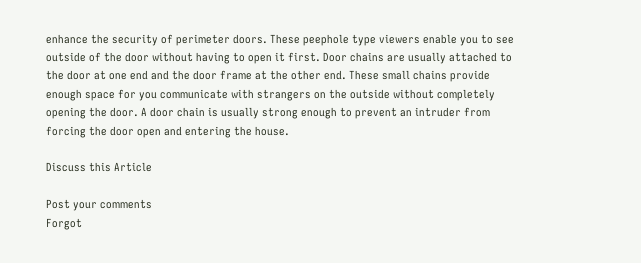enhance the security of perimeter doors. These peephole type viewers enable you to see outside of the door without having to open it first. Door chains are usually attached to the door at one end and the door frame at the other end. These small chains provide enough space for you communicate with strangers on the outside without completely opening the door. A door chain is usually strong enough to prevent an intruder from forcing the door open and entering the house.

Discuss this Article

Post your comments
Forgot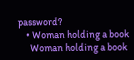password?
    • Woman holding a book
      Woman holding a book